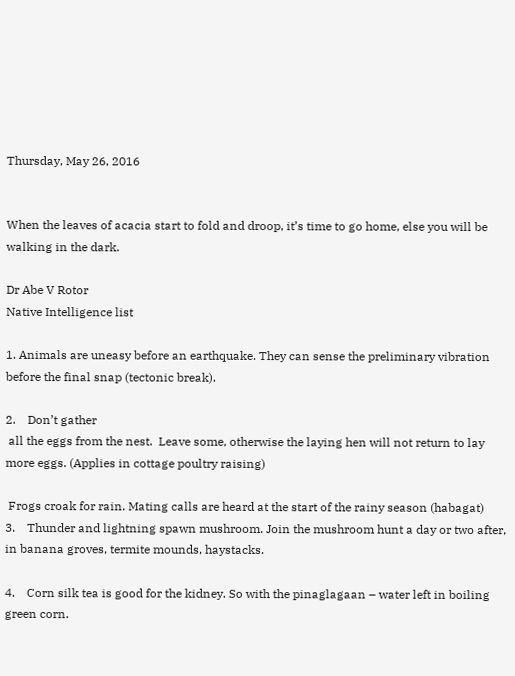Thursday, May 26, 2016


When the leaves of acacia start to fold and droop, it’s time to go home, else you will be walking in the dark.

Dr Abe V Rotor
Native Intelligence list

1. Animals are uneasy before an earthquake. They can sense the preliminary vibration before the final snap (tectonic break).

2.    Don’t gather
 all the eggs from the nest.  Leave some, otherwise the laying hen will not return to lay more eggs. (Applies in cottage poultry raising)

 Frogs croak for rain. Mating calls are heard at the start of the rainy season (habagat)
3.    Thunder and lightning spawn mushroom. Join the mushroom hunt a day or two after, in banana groves, termite mounds, haystacks.

4.    Corn silk tea is good for the kidney. So with the pinaglagaan – water left in boiling green corn.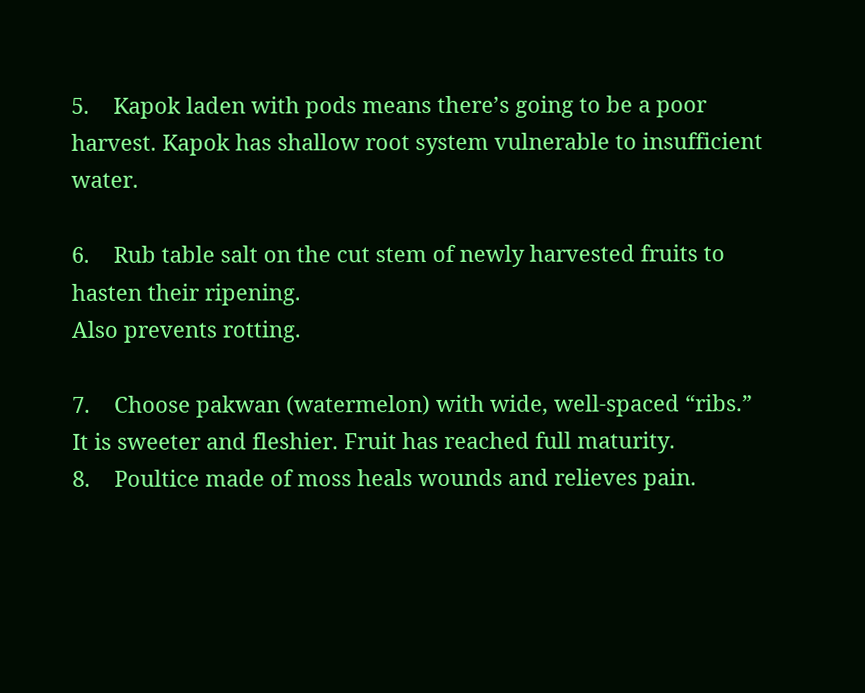5.    Kapok laden with pods means there’s going to be a poor harvest. Kapok has shallow root system vulnerable to insufficient water.

6.    Rub table salt on the cut stem of newly harvested fruits to hasten their ripening.
Also prevents rotting.

7.    Choose pakwan (watermelon) with wide, well-spaced “ribs.” It is sweeter and fleshier. Fruit has reached full maturity.
8.    Poultice made of moss heals wounds and relieves pain.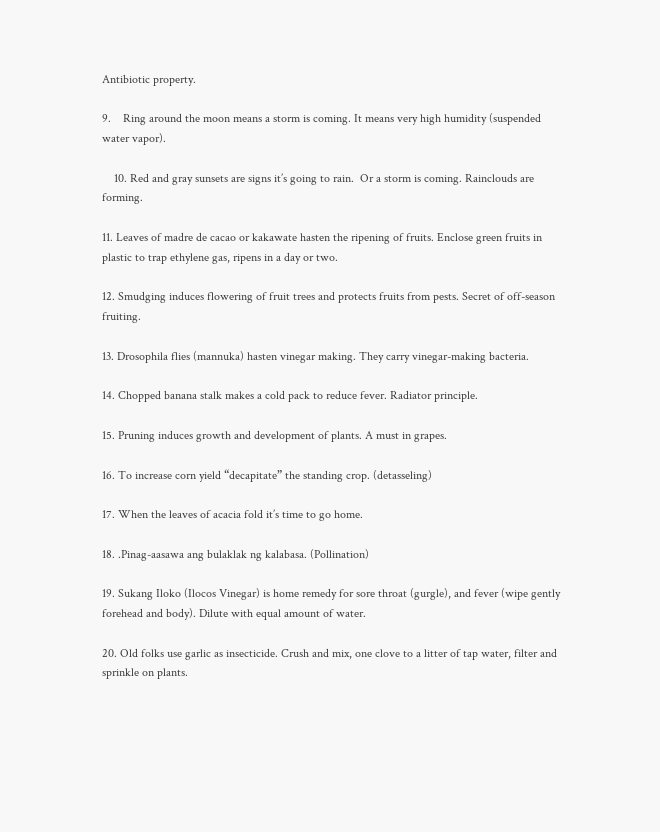Antibiotic property.

9.    Ring around the moon means a storm is coming. It means very high humidity (suspended water vapor).

    10. Red and gray sunsets are signs it’s going to rain.  Or a storm is coming. Rainclouds are forming.

11. Leaves of madre de cacao or kakawate hasten the ripening of fruits. Enclose green fruits in plastic to trap ethylene gas, ripens in a day or two.

12. Smudging induces flowering of fruit trees and protects fruits from pests. Secret of off-season fruiting.

13. Drosophila flies (mannuka) hasten vinegar making. They carry vinegar-making bacteria.

14. Chopped banana stalk makes a cold pack to reduce fever. Radiator principle.

15. Pruning induces growth and development of plants. A must in grapes.

16. To increase corn yield “decapitate” the standing crop. (detasseling)

17. When the leaves of acacia fold it’s time to go home.

18. .Pinag-aasawa ang bulaklak ng kalabasa. (Pollination)

19. Sukang Iloko (Ilocos Vinegar) is home remedy for sore throat (gurgle), and fever (wipe gently forehead and body). Dilute with equal amount of water.

20. Old folks use garlic as insecticide. Crush and mix, one clove to a litter of tap water, filter and sprinkle on plants.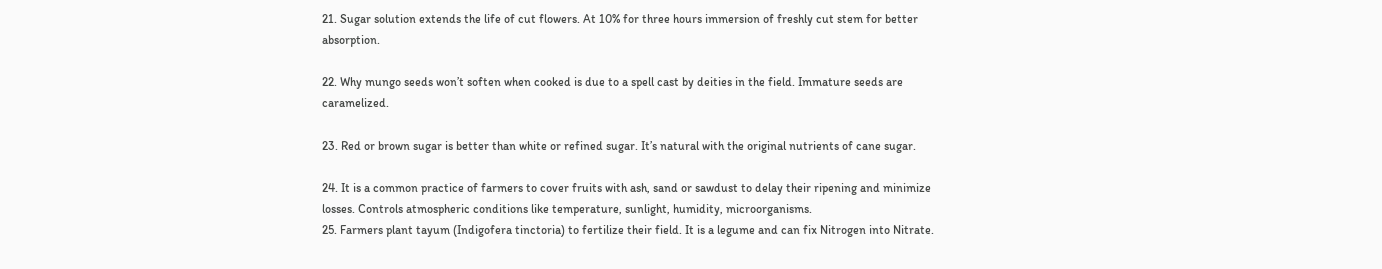21. Sugar solution extends the life of cut flowers. At 10% for three hours immersion of freshly cut stem for better absorption.

22. Why mungo seeds won’t soften when cooked is due to a spell cast by deities in the field. Immature seeds are caramelized.

23. Red or brown sugar is better than white or refined sugar. It’s natural with the original nutrients of cane sugar.

24. It is a common practice of farmers to cover fruits with ash, sand or sawdust to delay their ripening and minimize losses. Controls atmospheric conditions like temperature, sunlight, humidity, microorganisms.
25. Farmers plant tayum (Indigofera tinctoria) to fertilize their field. It is a legume and can fix Nitrogen into Nitrate.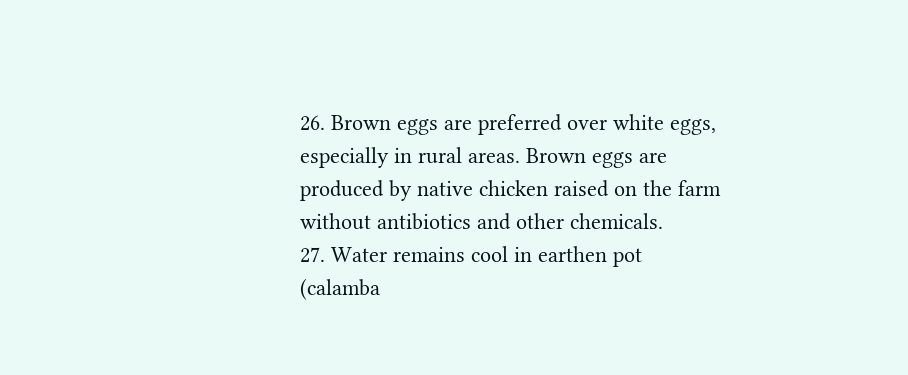26. Brown eggs are preferred over white eggs, especially in rural areas. Brown eggs are produced by native chicken raised on the farm without antibiotics and other chemicals.
27. Water remains cool in earthen pot (calamba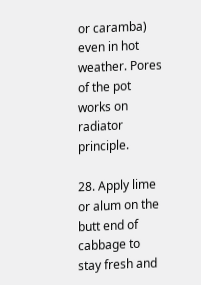or caramba) even in hot weather. Pores of the pot works on radiator principle.

28. Apply lime or alum on the butt end of cabbage to stay fresh and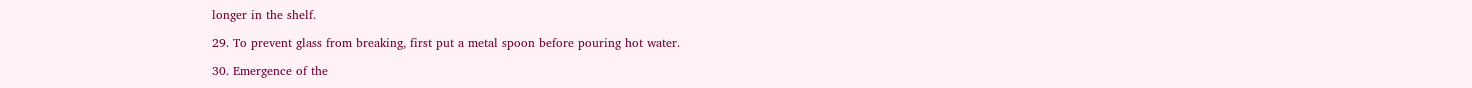longer in the shelf.

29. To prevent glass from breaking, first put a metal spoon before pouring hot water.

30. Emergence of the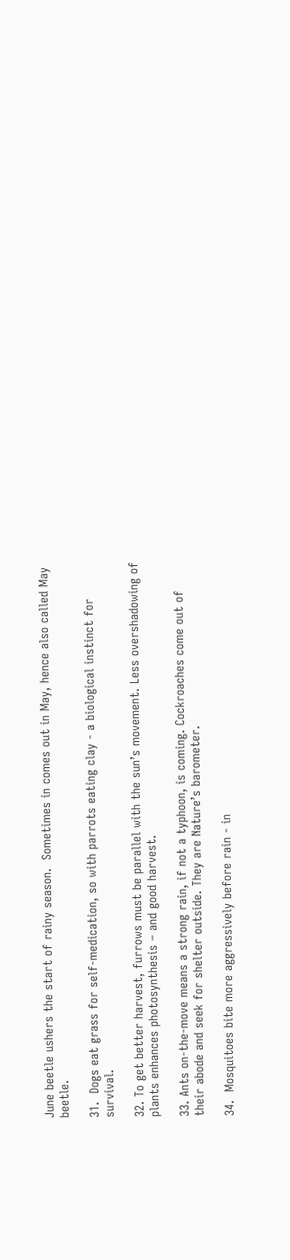June beetle ushers the start of rainy season.  Sometimes in comes out in May, hence also called May beetle.

31.  Dogs eat grass for self-medication, so with parrots eating clay - a biological instinct for survival.

32. To get better harvest, furrows must be parallel with the sun’s movement. Less overshadowing of plants enhances photosynthesis – and good harvest.

33. Ants on-the-move means a strong rain, if not a typhoon, is coming. Cockroaches come out of their abode and seek for shelter outside. They are Nature’s barometer.

34.  Mosquitoes bite more aggressively before rain - in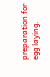preparation for egg laying.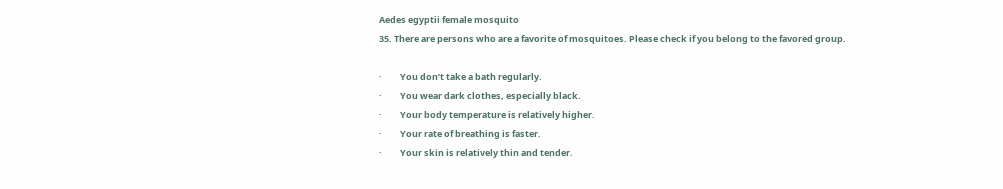Aedes egyptii female mosquito
35. There are persons who are a favorite of mosquitoes. Please check if you belong to the favored group.

·         You don’t take a bath regularly.
·         You wear dark clothes, especially black.
·         Your body temperature is relatively higher.
·         Your rate of breathing is faster.
·         Your skin is relatively thin and tender.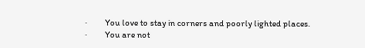·         You love to stay in corners and poorly lighted places.
·         You are not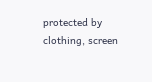protected by clothing, screen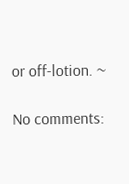or off-lotion. ~

No comments: